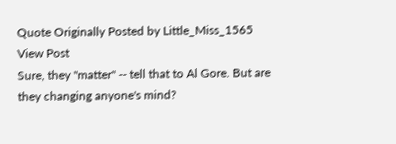Quote Originally Posted by Little_Miss_1565 View Post
Sure, they "matter" -- tell that to Al Gore. But are they changing anyone's mind?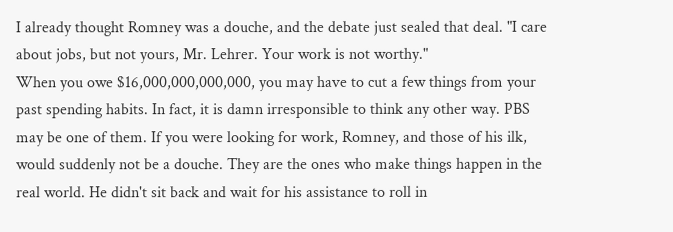I already thought Romney was a douche, and the debate just sealed that deal. "I care about jobs, but not yours, Mr. Lehrer. Your work is not worthy."
When you owe $16,000,000,000,000, you may have to cut a few things from your past spending habits. In fact, it is damn irresponsible to think any other way. PBS may be one of them. If you were looking for work, Romney, and those of his ilk, would suddenly not be a douche. They are the ones who make things happen in the real world. He didn't sit back and wait for his assistance to roll in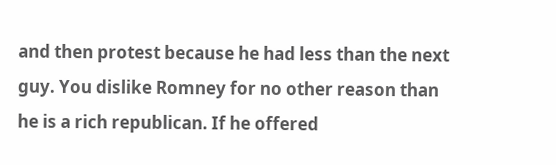and then protest because he had less than the next guy. You dislike Romney for no other reason than he is a rich republican. If he offered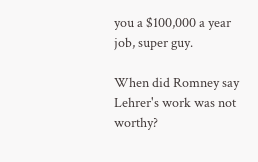you a $100,000 a year job, super guy.

When did Romney say Lehrer's work was not worthy?